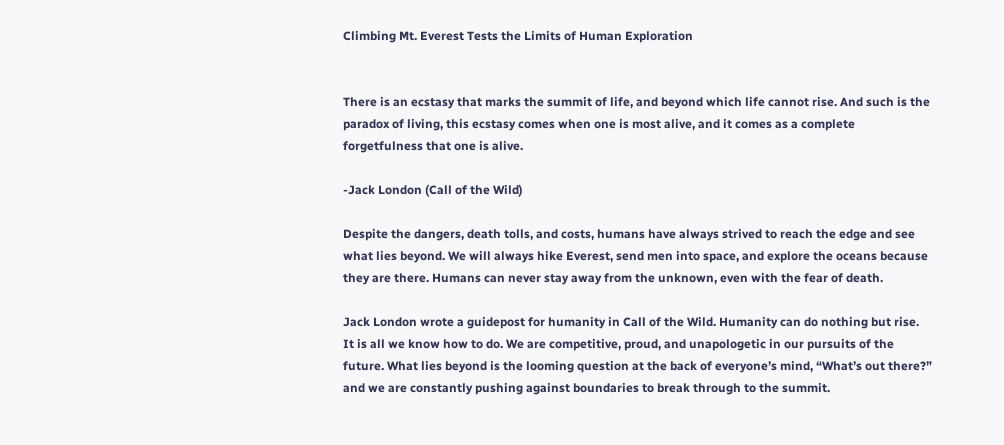Climbing Mt. Everest Tests the Limits of Human Exploration


There is an ecstasy that marks the summit of life, and beyond which life cannot rise. And such is the paradox of living, this ecstasy comes when one is most alive, and it comes as a complete forgetfulness that one is alive.

-Jack London (Call of the Wild)

Despite the dangers, death tolls, and costs, humans have always strived to reach the edge and see what lies beyond. We will always hike Everest, send men into space, and explore the oceans because they are there. Humans can never stay away from the unknown, even with the fear of death.

Jack London wrote a guidepost for humanity in Call of the Wild. Humanity can do nothing but rise. It is all we know how to do. We are competitive, proud, and unapologetic in our pursuits of the future. What lies beyond is the looming question at the back of everyone’s mind, “What’s out there?” and we are constantly pushing against boundaries to break through to the summit.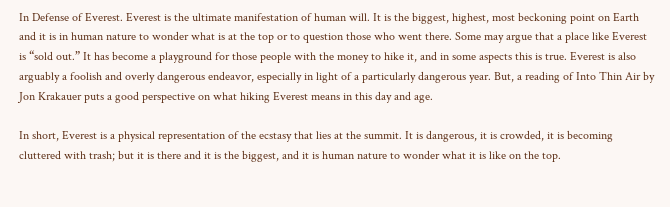In Defense of Everest. Everest is the ultimate manifestation of human will. It is the biggest, highest, most beckoning point on Earth and it is in human nature to wonder what is at the top or to question those who went there. Some may argue that a place like Everest is “sold out.” It has become a playground for those people with the money to hike it, and in some aspects this is true. Everest is also arguably a foolish and overly dangerous endeavor, especially in light of a particularly dangerous year. But, a reading of Into Thin Air by Jon Krakauer puts a good perspective on what hiking Everest means in this day and age.

In short, Everest is a physical representation of the ecstasy that lies at the summit. It is dangerous, it is crowded, it is becoming cluttered with trash; but it is there and it is the biggest, and it is human nature to wonder what it is like on the top.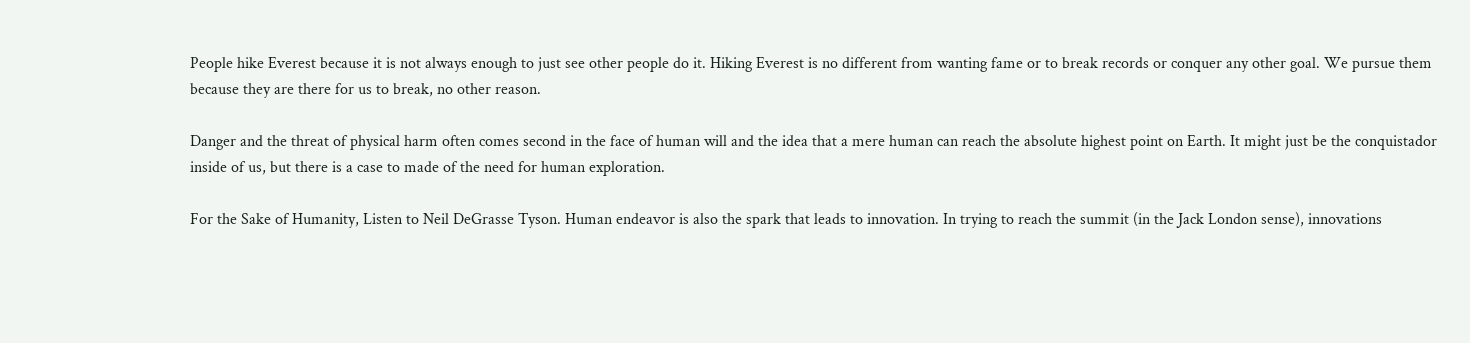People hike Everest because it is not always enough to just see other people do it. Hiking Everest is no different from wanting fame or to break records or conquer any other goal. We pursue them because they are there for us to break, no other reason.

Danger and the threat of physical harm often comes second in the face of human will and the idea that a mere human can reach the absolute highest point on Earth. It might just be the conquistador inside of us, but there is a case to made of the need for human exploration.

For the Sake of Humanity, Listen to Neil DeGrasse Tyson. Human endeavor is also the spark that leads to innovation. In trying to reach the summit (in the Jack London sense), innovations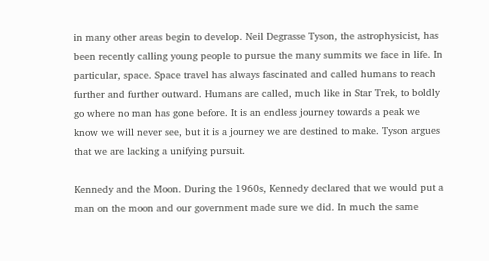in many other areas begin to develop. Neil Degrasse Tyson, the astrophysicist, has been recently calling young people to pursue the many summits we face in life. In particular, space. Space travel has always fascinated and called humans to reach further and further outward. Humans are called, much like in Star Trek, to boldly go where no man has gone before. It is an endless journey towards a peak we know we will never see, but it is a journey we are destined to make. Tyson argues that we are lacking a unifying pursuit.

Kennedy and the Moon. During the 1960s, Kennedy declared that we would put a man on the moon and our government made sure we did. In much the same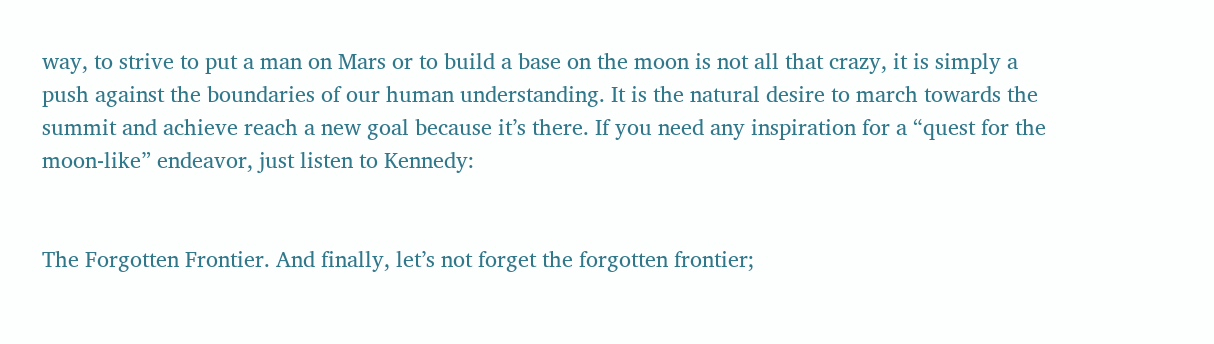way, to strive to put a man on Mars or to build a base on the moon is not all that crazy, it is simply a push against the boundaries of our human understanding. It is the natural desire to march towards the summit and achieve reach a new goal because it’s there. If you need any inspiration for a “quest for the moon-like” endeavor, just listen to Kennedy:


The Forgotten Frontier. And finally, let’s not forget the forgotten frontier;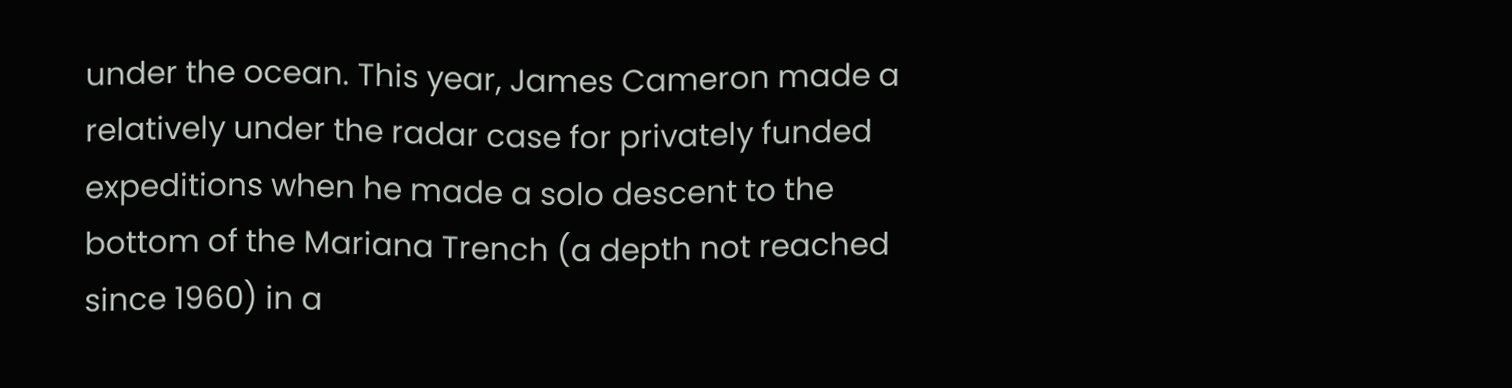under the ocean. This year, James Cameron made a relatively under the radar case for privately funded expeditions when he made a solo descent to the bottom of the Mariana Trench (a depth not reached since 1960) in a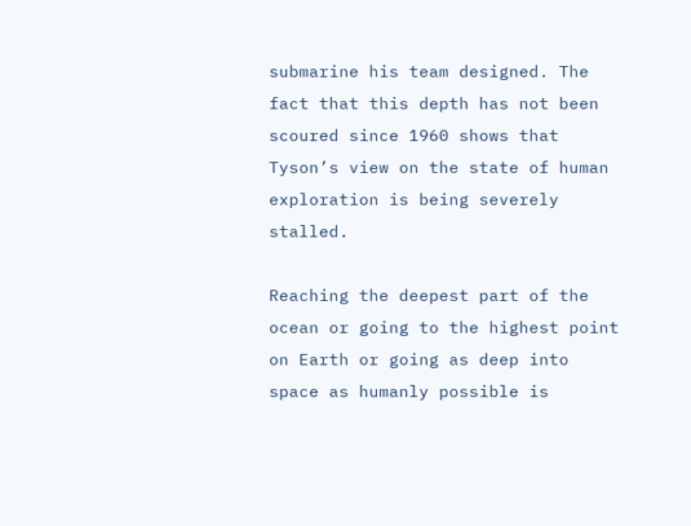submarine his team designed. The fact that this depth has not been scoured since 1960 shows that Tyson’s view on the state of human exploration is being severely stalled.

Reaching the deepest part of the ocean or going to the highest point on Earth or going as deep into space as humanly possible is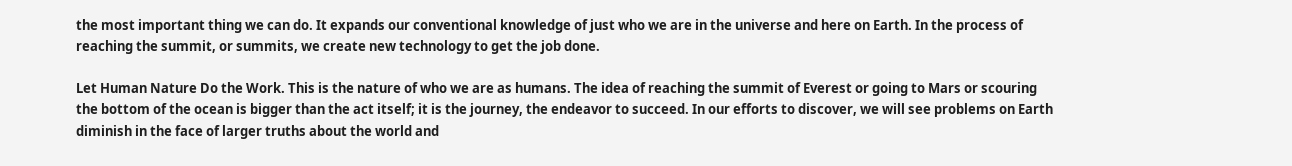the most important thing we can do. It expands our conventional knowledge of just who we are in the universe and here on Earth. In the process of reaching the summit, or summits, we create new technology to get the job done.

Let Human Nature Do the Work. This is the nature of who we are as humans. The idea of reaching the summit of Everest or going to Mars or scouring the bottom of the ocean is bigger than the act itself; it is the journey, the endeavor to succeed. In our efforts to discover, we will see problems on Earth diminish in the face of larger truths about the world and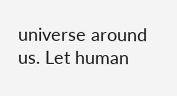universe around us. Let human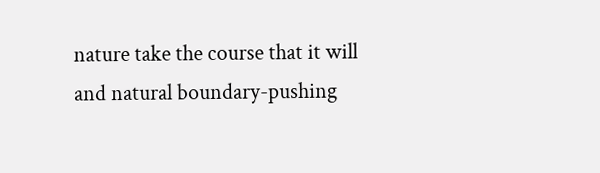nature take the course that it will and natural boundary-pushing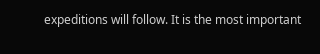expeditions will follow. It is the most important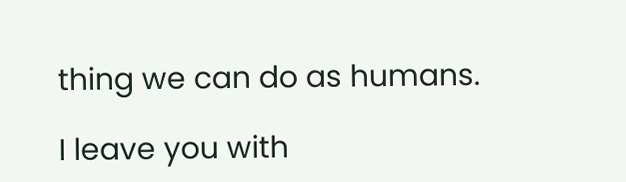thing we can do as humans.

I leave you with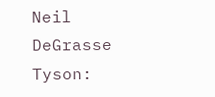Neil DeGrasse Tyson: